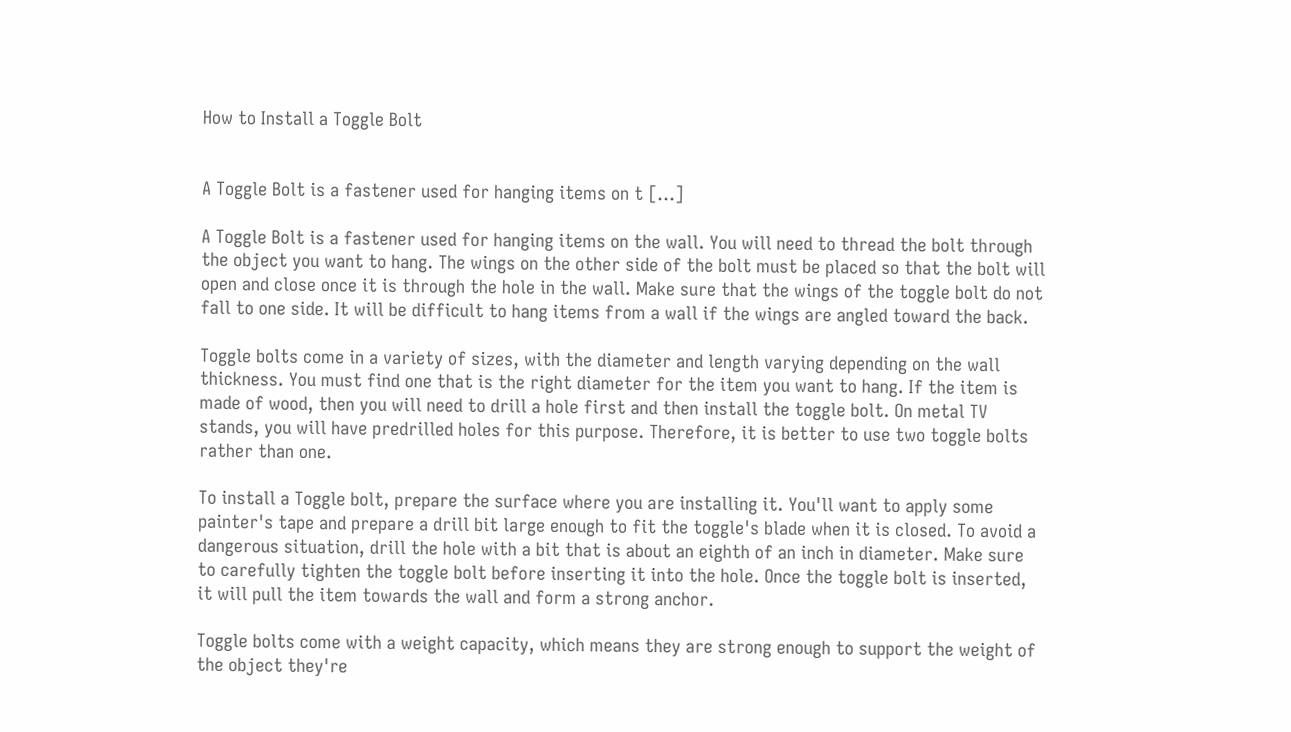How to Install a Toggle Bolt


A Toggle Bolt is a fastener used for hanging items on t […]

A Toggle Bolt is a fastener used for hanging items on the wall. You will need to thread the bolt through the object you want to hang. The wings on the other side of the bolt must be placed so that the bolt will open and close once it is through the hole in the wall. Make sure that the wings of the toggle bolt do not fall to one side. It will be difficult to hang items from a wall if the wings are angled toward the back.

Toggle bolts come in a variety of sizes, with the diameter and length varying depending on the wall thickness. You must find one that is the right diameter for the item you want to hang. If the item is made of wood, then you will need to drill a hole first and then install the toggle bolt. On metal TV stands, you will have predrilled holes for this purpose. Therefore, it is better to use two toggle bolts rather than one.

To install a Toggle bolt, prepare the surface where you are installing it. You'll want to apply some painter's tape and prepare a drill bit large enough to fit the toggle's blade when it is closed. To avoid a dangerous situation, drill the hole with a bit that is about an eighth of an inch in diameter. Make sure to carefully tighten the toggle bolt before inserting it into the hole. Once the toggle bolt is inserted, it will pull the item towards the wall and form a strong anchor.

Toggle bolts come with a weight capacity, which means they are strong enough to support the weight of the object they're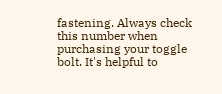fastening. Always check this number when purchasing your toggle bolt. It's helpful to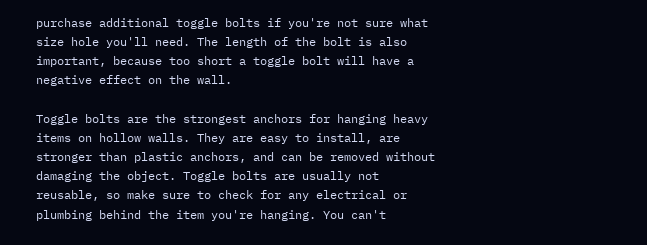purchase additional toggle bolts if you're not sure what size hole you'll need. The length of the bolt is also important, because too short a toggle bolt will have a negative effect on the wall.

Toggle bolts are the strongest anchors for hanging heavy items on hollow walls. They are easy to install, are stronger than plastic anchors, and can be removed without damaging the object. Toggle bolts are usually not reusable, so make sure to check for any electrical or plumbing behind the item you're hanging. You can't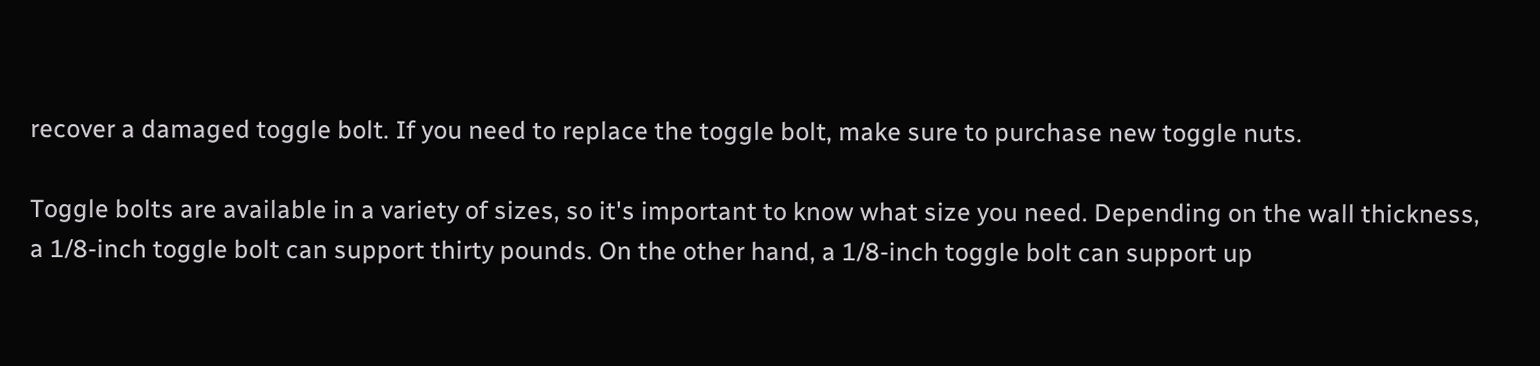recover a damaged toggle bolt. If you need to replace the toggle bolt, make sure to purchase new toggle nuts.

Toggle bolts are available in a variety of sizes, so it's important to know what size you need. Depending on the wall thickness, a 1/8-inch toggle bolt can support thirty pounds. On the other hand, a 1/8-inch toggle bolt can support up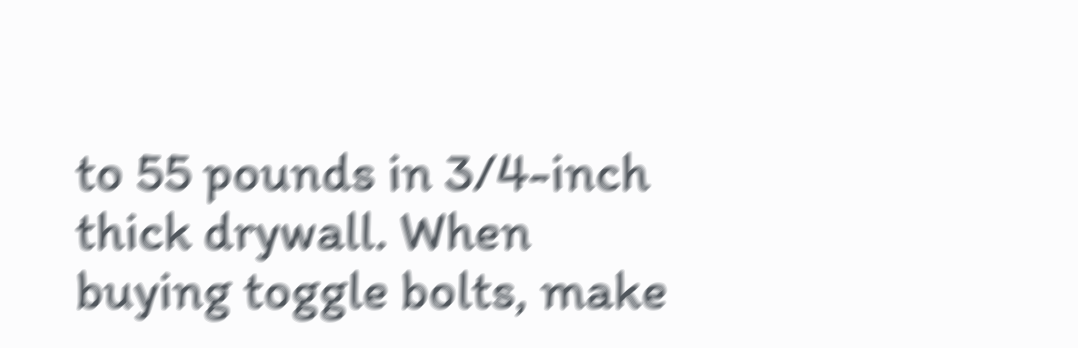to 55 pounds in 3/4-inch thick drywall. When buying toggle bolts, make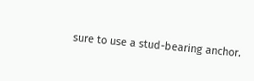sure to use a stud-bearing anchor.